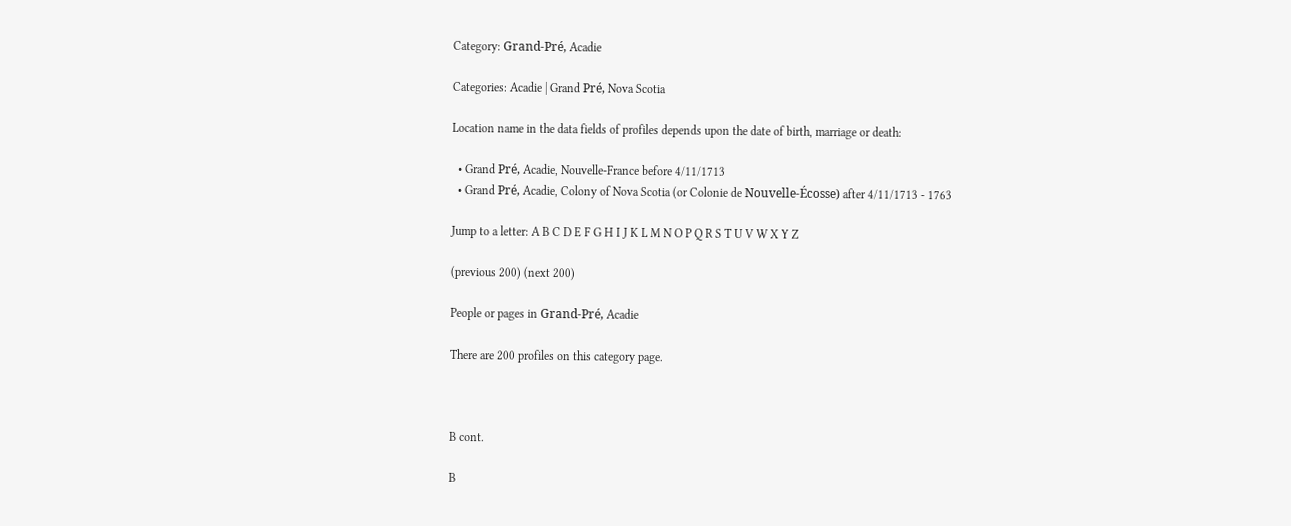Category: Grand-Pré, Acadie

Categories: Acadie | Grand Pré, Nova Scotia

Location name in the data fields of profiles depends upon the date of birth, marriage or death:

  • Grand Pré, Acadie, Nouvelle-France before 4/11/1713
  • Grand Pré, Acadie, Colony of Nova Scotia (or Colonie de Nouvelle-Écosse) after 4/11/1713 - 1763

Jump to a letter: A B C D E F G H I J K L M N O P Q R S T U V W X Y Z

(previous 200) (next 200)

People or pages in Grand-Pré, Acadie

There are 200 profiles on this category page.



B cont.

B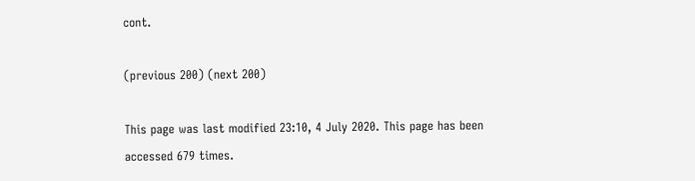cont.

(previous 200) (next 200)

This page was last modified 23:10, 4 July 2020. This page has been accessed 679 times.